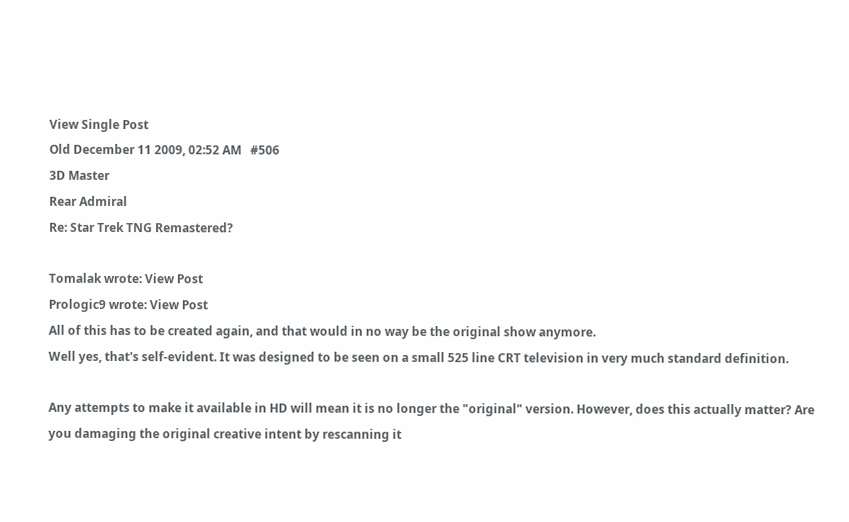View Single Post
Old December 11 2009, 02:52 AM   #506
3D Master
Rear Admiral
Re: Star Trek TNG Remastered?

Tomalak wrote: View Post
Prologic9 wrote: View Post
All of this has to be created again, and that would in no way be the original show anymore.
Well yes, that's self-evident. It was designed to be seen on a small 525 line CRT television in very much standard definition.

Any attempts to make it available in HD will mean it is no longer the "original" version. However, does this actually matter? Are you damaging the original creative intent by rescanning it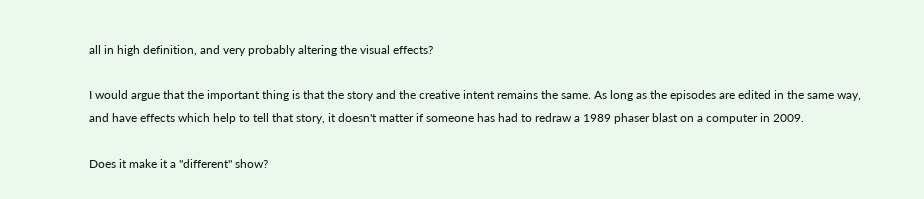all in high definition, and very probably altering the visual effects?

I would argue that the important thing is that the story and the creative intent remains the same. As long as the episodes are edited in the same way, and have effects which help to tell that story, it doesn't matter if someone has had to redraw a 1989 phaser blast on a computer in 2009.

Does it make it a "different" show?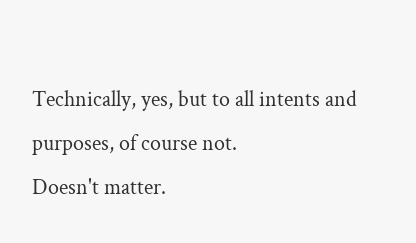Technically, yes, but to all intents and purposes, of course not.
Doesn't matter.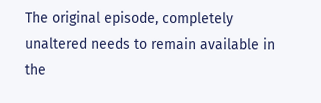The original episode, completely unaltered needs to remain available in the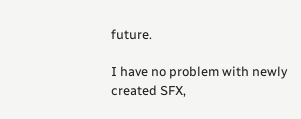future.

I have no problem with newly created SFX,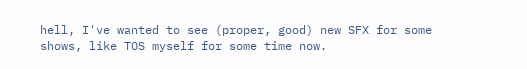hell, I've wanted to see (proper, good) new SFX for some shows, like TOS myself for some time now.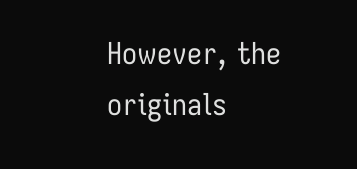However, the originals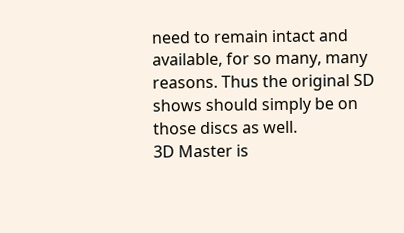need to remain intact and available, for so many, many reasons. Thus the original SD shows should simply be on those discs as well.
3D Master is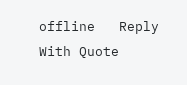offline   Reply With Quote